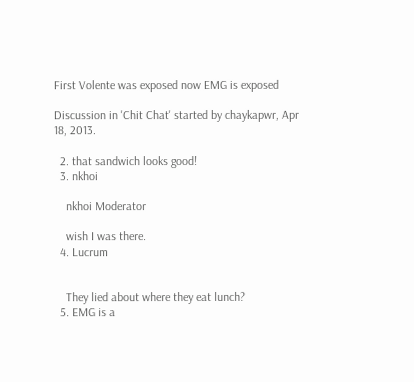First Volente was exposed now EMG is exposed

Discussion in 'Chit Chat' started by chaykapwr, Apr 18, 2013.

  2. that sandwich looks good!
  3. nkhoi

    nkhoi Moderator

    wish I was there.
  4. Lucrum


    They lied about where they eat lunch?
  5. EMG is a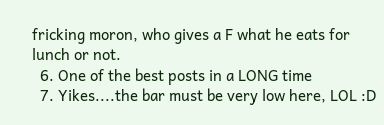fricking moron, who gives a F what he eats for lunch or not.
  6. One of the best posts in a LONG time
  7. Yikes....the bar must be very low here, LOL :D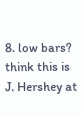8. low bars? think this is J. Hershey at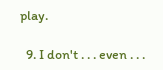play.

  9. I don't . . . even . . .